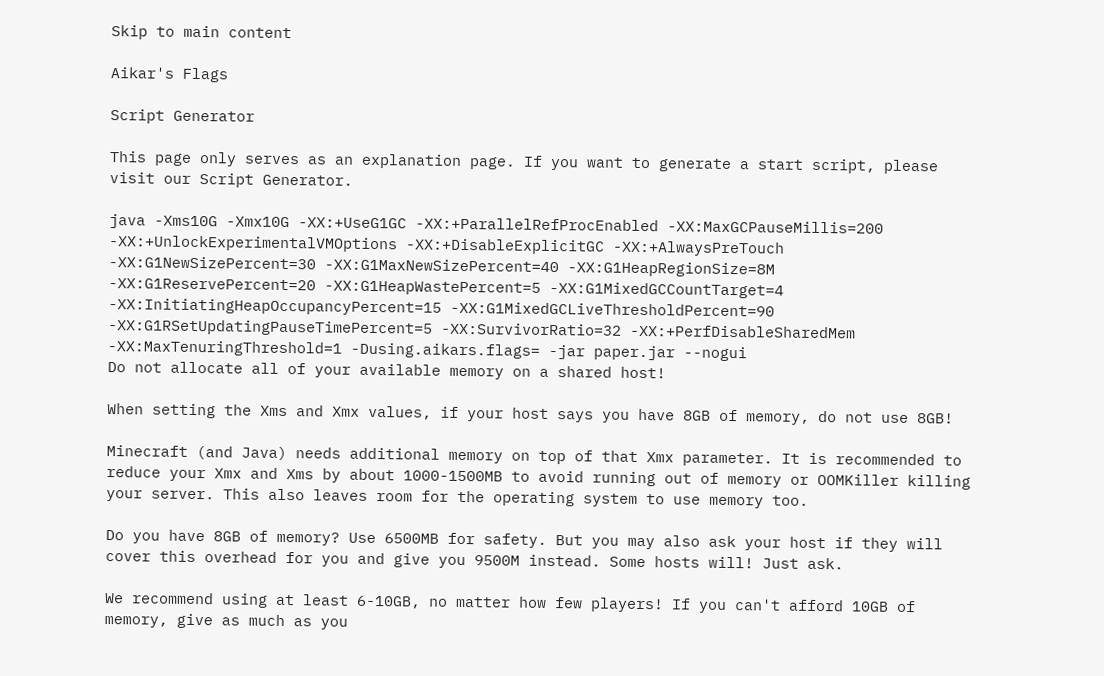Skip to main content

Aikar's Flags

Script Generator

This page only serves as an explanation page. If you want to generate a start script, please visit our Script Generator.

java -Xms10G -Xmx10G -XX:+UseG1GC -XX:+ParallelRefProcEnabled -XX:MaxGCPauseMillis=200 -XX:+UnlockExperimentalVMOptions -XX:+DisableExplicitGC -XX:+AlwaysPreTouch -XX:G1NewSizePercent=30 -XX:G1MaxNewSizePercent=40 -XX:G1HeapRegionSize=8M -XX:G1ReservePercent=20 -XX:G1HeapWastePercent=5 -XX:G1MixedGCCountTarget=4 -XX:InitiatingHeapOccupancyPercent=15 -XX:G1MixedGCLiveThresholdPercent=90 -XX:G1RSetUpdatingPauseTimePercent=5 -XX:SurvivorRatio=32 -XX:+PerfDisableSharedMem -XX:MaxTenuringThreshold=1 -Dusing.aikars.flags= -jar paper.jar --nogui
Do not allocate all of your available memory on a shared host!

When setting the Xms and Xmx values, if your host says you have 8GB of memory, do not use 8GB!

Minecraft (and Java) needs additional memory on top of that Xmx parameter. It is recommended to reduce your Xmx and Xms by about 1000-1500MB to avoid running out of memory or OOMKiller killing your server. This also leaves room for the operating system to use memory too.

Do you have 8GB of memory? Use 6500MB for safety. But you may also ask your host if they will cover this overhead for you and give you 9500M instead. Some hosts will! Just ask.

We recommend using at least 6-10GB, no matter how few players! If you can't afford 10GB of memory, give as much as you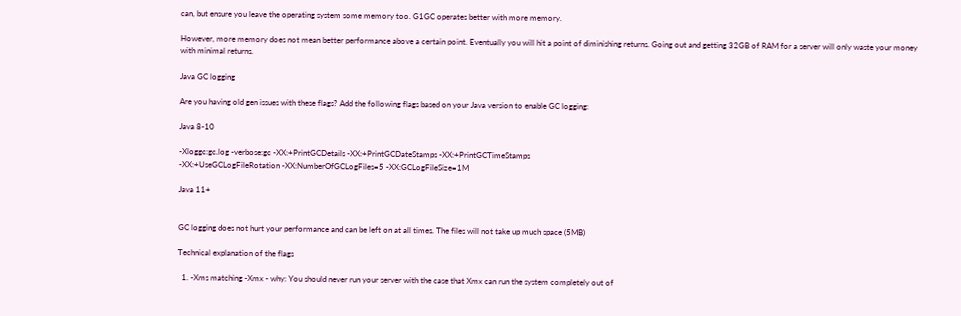can, but ensure you leave the operating system some memory too. G1GC operates better with more memory.

However, more memory does not mean better performance above a certain point. Eventually you will hit a point of diminishing returns. Going out and getting 32GB of RAM for a server will only waste your money with minimal returns.

Java GC logging

Are you having old gen issues with these flags? Add the following flags based on your Java version to enable GC logging:

Java 8-10

-Xloggc:gc.log -verbose:gc -XX:+PrintGCDetails -XX:+PrintGCDateStamps -XX:+PrintGCTimeStamps
-XX:+UseGCLogFileRotation -XX:NumberOfGCLogFiles=5 -XX:GCLogFileSize=1M

Java 11+


GC logging does not hurt your performance and can be left on at all times. The files will not take up much space (5MB)

Technical explanation of the flags

  1. -Xms matching -Xmx - why: You should never run your server with the case that Xmx can run the system completely out of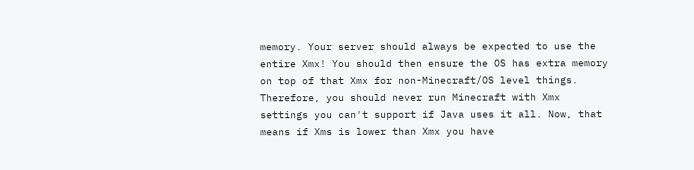memory. Your server should always be expected to use the entire Xmx! You should then ensure the OS has extra memory on top of that Xmx for non-Minecraft/OS level things. Therefore, you should never run Minecraft with Xmx settings you can't support if Java uses it all. Now, that means if Xms is lower than Xmx you have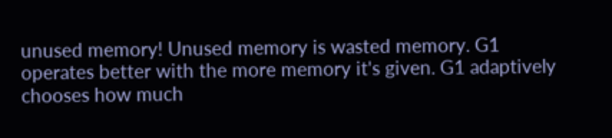unused memory! Unused memory is wasted memory. G1 operates better with the more memory it's given. G1 adaptively chooses how much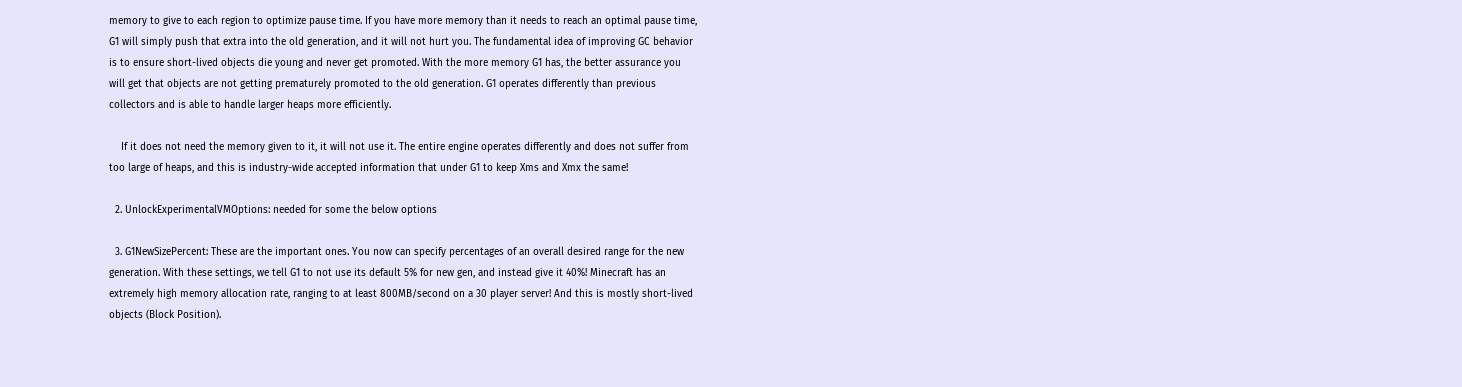memory to give to each region to optimize pause time. If you have more memory than it needs to reach an optimal pause time, G1 will simply push that extra into the old generation, and it will not hurt you. The fundamental idea of improving GC behavior is to ensure short-lived objects die young and never get promoted. With the more memory G1 has, the better assurance you will get that objects are not getting prematurely promoted to the old generation. G1 operates differently than previous collectors and is able to handle larger heaps more efficiently.

    If it does not need the memory given to it, it will not use it. The entire engine operates differently and does not suffer from too large of heaps, and this is industry-wide accepted information that under G1 to keep Xms and Xmx the same!

  2. UnlockExperimentalVMOptions: needed for some the below options

  3. G1NewSizePercent: These are the important ones. You now can specify percentages of an overall desired range for the new generation. With these settings, we tell G1 to not use its default 5% for new gen, and instead give it 40%! Minecraft has an extremely high memory allocation rate, ranging to at least 800MB/second on a 30 player server! And this is mostly short-lived objects (Block Position).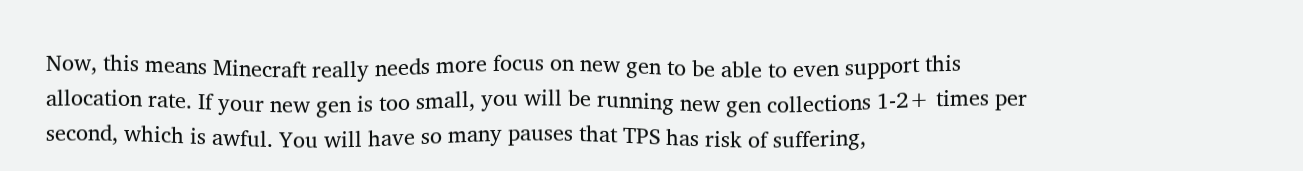Now, this means Minecraft really needs more focus on new gen to be able to even support this allocation rate. If your new gen is too small, you will be running new gen collections 1-2+ times per second, which is awful. You will have so many pauses that TPS has risk of suffering,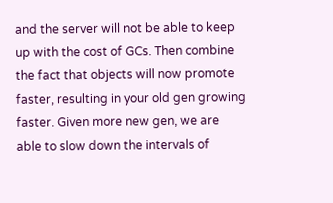and the server will not be able to keep up with the cost of GCs. Then combine the fact that objects will now promote faster, resulting in your old gen growing faster. Given more new gen, we are able to slow down the intervals of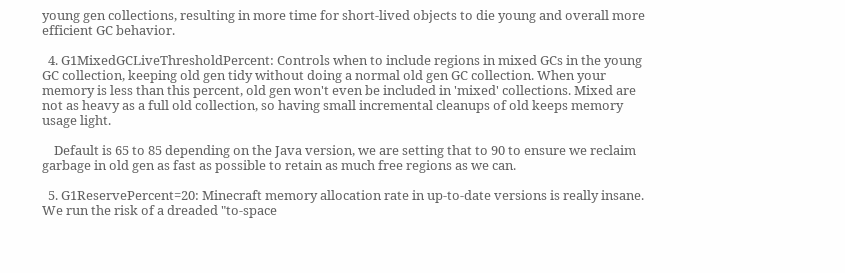young gen collections, resulting in more time for short-lived objects to die young and overall more efficient GC behavior.

  4. G1MixedGCLiveThresholdPercent: Controls when to include regions in mixed GCs in the young GC collection, keeping old gen tidy without doing a normal old gen GC collection. When your memory is less than this percent, old gen won't even be included in 'mixed' collections. Mixed are not as heavy as a full old collection, so having small incremental cleanups of old keeps memory usage light.

    Default is 65 to 85 depending on the Java version, we are setting that to 90 to ensure we reclaim garbage in old gen as fast as possible to retain as much free regions as we can.

  5. G1ReservePercent=20: Minecraft memory allocation rate in up-to-date versions is really insane. We run the risk of a dreaded "to-space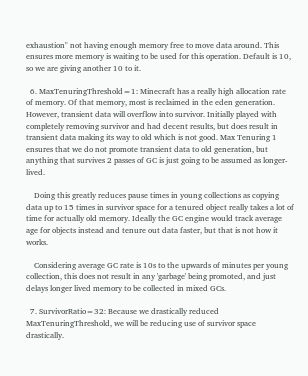exhaustion" not having enough memory free to move data around. This ensures more memory is waiting to be used for this operation. Default is 10, so we are giving another 10 to it.

  6. MaxTenuringThreshold=1: Minecraft has a really high allocation rate of memory. Of that memory, most is reclaimed in the eden generation. However, transient data will overflow into survivor. Initially played with completely removing survivor and had decent results, but does result in transient data making its way to old which is not good. Max Tenuring 1 ensures that we do not promote transient data to old generation, but anything that survives 2 passes of GC is just going to be assumed as longer-lived.

    Doing this greatly reduces pause times in young collections as copying data up to 15 times in survivor space for a tenured object really takes a lot of time for actually old memory. Ideally the GC engine would track average age for objects instead and tenure out data faster, but that is not how it works.

    Considering average GC rate is 10s to the upwards of minutes per young collection, this does not result in any 'garbage' being promoted, and just delays longer lived memory to be collected in mixed GCs.

  7. SurvivorRatio=32: Because we drastically reduced MaxTenuringThreshold, we will be reducing use of survivor space drastically.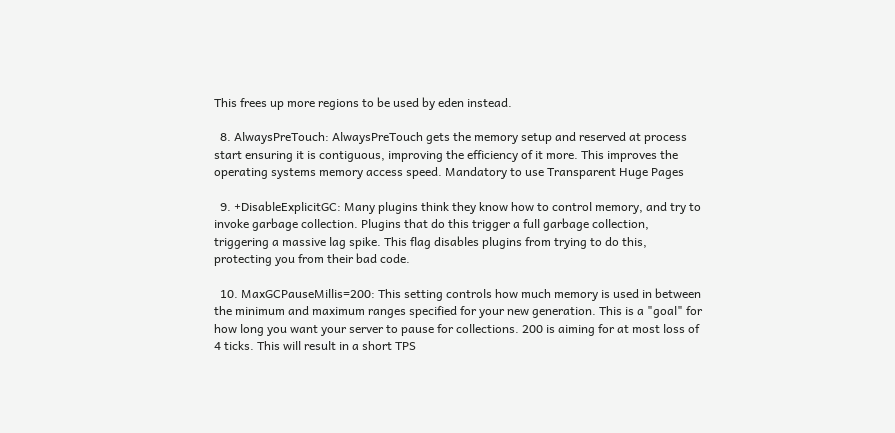This frees up more regions to be used by eden instead.

  8. AlwaysPreTouch: AlwaysPreTouch gets the memory setup and reserved at process start ensuring it is contiguous, improving the efficiency of it more. This improves the operating systems memory access speed. Mandatory to use Transparent Huge Pages

  9. +DisableExplicitGC: Many plugins think they know how to control memory, and try to invoke garbage collection. Plugins that do this trigger a full garbage collection, triggering a massive lag spike. This flag disables plugins from trying to do this, protecting you from their bad code.

  10. MaxGCPauseMillis=200: This setting controls how much memory is used in between the minimum and maximum ranges specified for your new generation. This is a "goal" for how long you want your server to pause for collections. 200 is aiming for at most loss of 4 ticks. This will result in a short TPS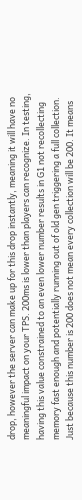drop, however the server can make up for this drop instantly, meaning it will have no meaningful impact on your TPS. 200ms is lower than players can recognize. In testing, having this value constrained to an even lower number results in G1 not recollecting memory fast enough and potentially running out of old gen triggering a full collection. Just because this number is 200 does not mean every collection will be 200. It means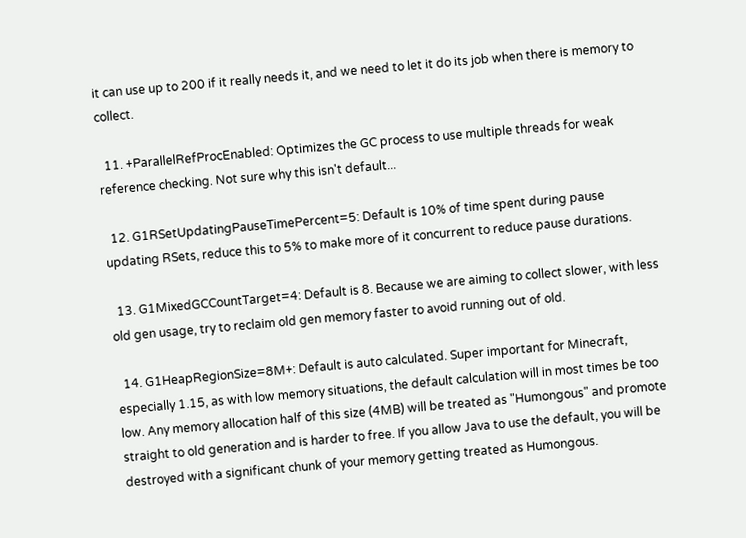it can use up to 200 if it really needs it, and we need to let it do its job when there is memory to collect.

  11. +ParallelRefProcEnabled: Optimizes the GC process to use multiple threads for weak reference checking. Not sure why this isn't default...

  12. G1RSetUpdatingPauseTimePercent=5: Default is 10% of time spent during pause updating RSets, reduce this to 5% to make more of it concurrent to reduce pause durations.

  13. G1MixedGCCountTarget=4: Default is 8. Because we are aiming to collect slower, with less old gen usage, try to reclaim old gen memory faster to avoid running out of old.

  14. G1HeapRegionSize=8M+: Default is auto calculated. Super important for Minecraft, especially 1.15, as with low memory situations, the default calculation will in most times be too low. Any memory allocation half of this size (4MB) will be treated as "Humongous" and promote straight to old generation and is harder to free. If you allow Java to use the default, you will be destroyed with a significant chunk of your memory getting treated as Humongous.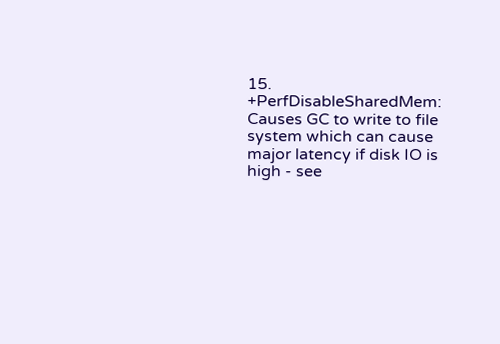15. +PerfDisableSharedMem: Causes GC to write to file system which can cause major latency if disk IO is high - see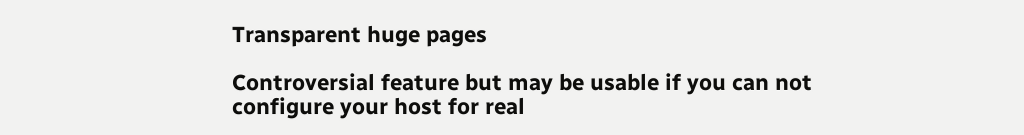Transparent huge pages

Controversial feature but may be usable if you can not configure your host for real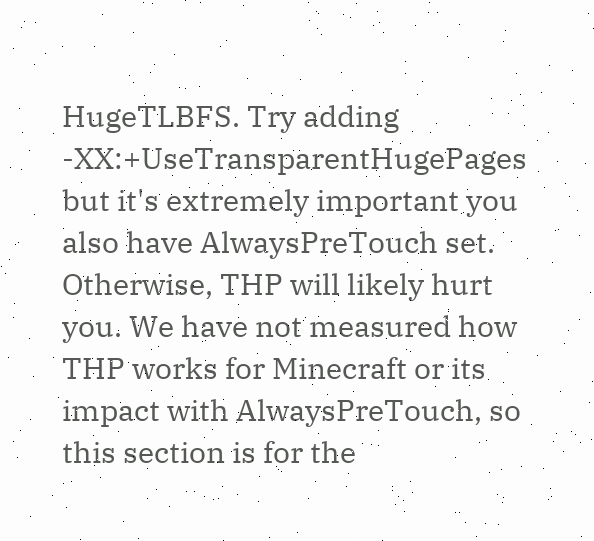HugeTLBFS. Try adding -XX:+UseTransparentHugePages but it's extremely important you also have AlwaysPreTouch set. Otherwise, THP will likely hurt you. We have not measured how THP works for Minecraft or its impact with AlwaysPreTouch, so this section is for the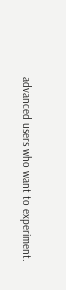advanced users who want to experiment.